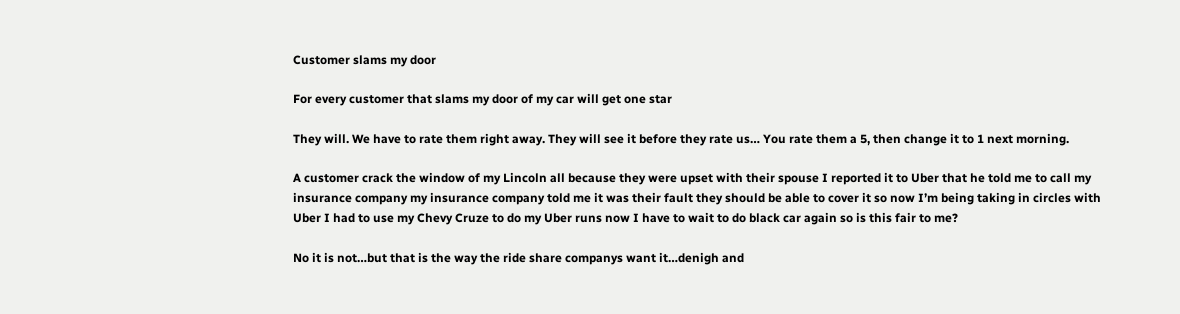Customer slams my door

For every customer that slams my door of my car will get one star

They will. We have to rate them right away. They will see it before they rate us… You rate them a 5, then change it to 1 next morning.

A customer crack the window of my Lincoln all because they were upset with their spouse I reported it to Uber that he told me to call my insurance company my insurance company told me it was their fault they should be able to cover it so now I’m being taking in circles with Uber I had to use my Chevy Cruze to do my Uber runs now I have to wait to do black car again so is this fair to me?

No it is not…but that is the way the ride share companys want it…denigh and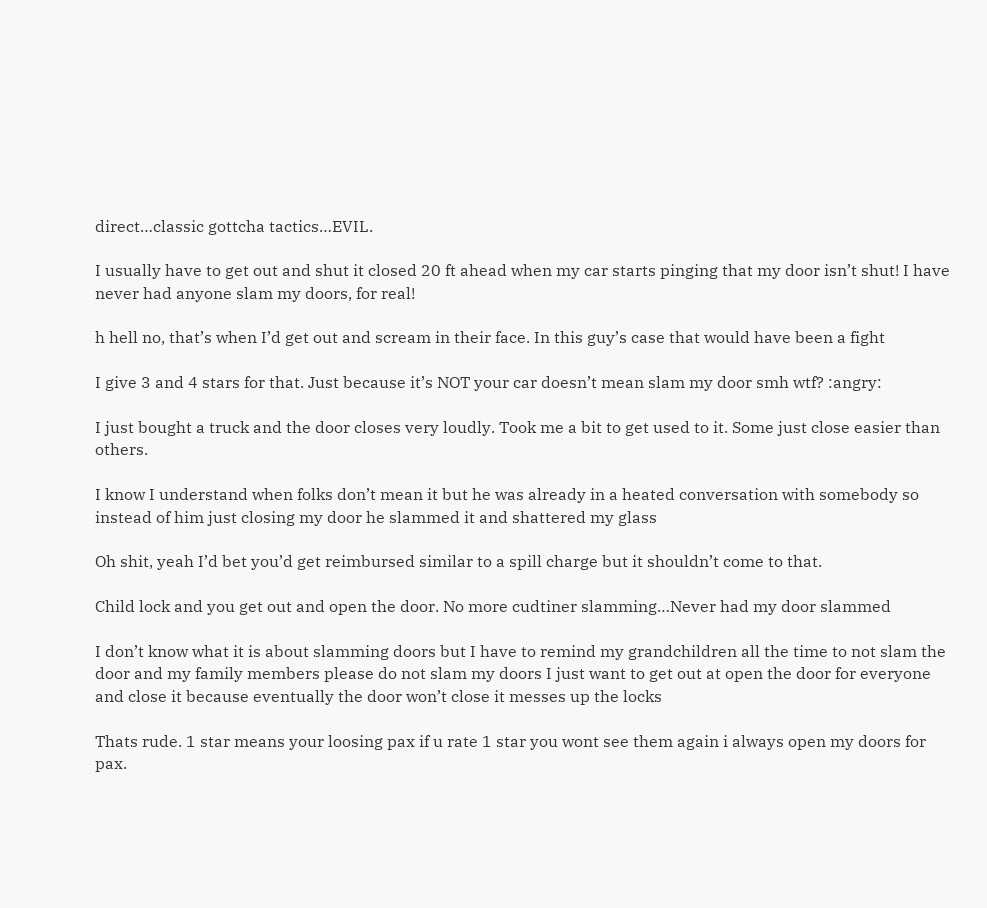direct…classic gottcha tactics…EVIL.

I usually have to get out and shut it closed 20 ft ahead when my car starts pinging that my door isn’t shut! I have never had anyone slam my doors, for real!

h hell no, that’s when I’d get out and scream in their face. In this guy’s case that would have been a fight

I give 3 and 4 stars for that. Just because it’s NOT your car doesn’t mean slam my door smh wtf? :angry:

I just bought a truck and the door closes very loudly. Took me a bit to get used to it. Some just close easier than others.

I know I understand when folks don’t mean it but he was already in a heated conversation with somebody so instead of him just closing my door he slammed it and shattered my glass

Oh shit, yeah I’d bet you’d get reimbursed similar to a spill charge but it shouldn’t come to that.

Child lock and you get out and open the door. No more cudtiner slamming…Never had my door slammed

I don’t know what it is about slamming doors but I have to remind my grandchildren all the time to not slam the door and my family members please do not slam my doors I just want to get out at open the door for everyone and close it because eventually the door won’t close it messes up the locks

Thats rude. 1 star means your loosing pax if u rate 1 star you wont see them again i always open my doors for pax.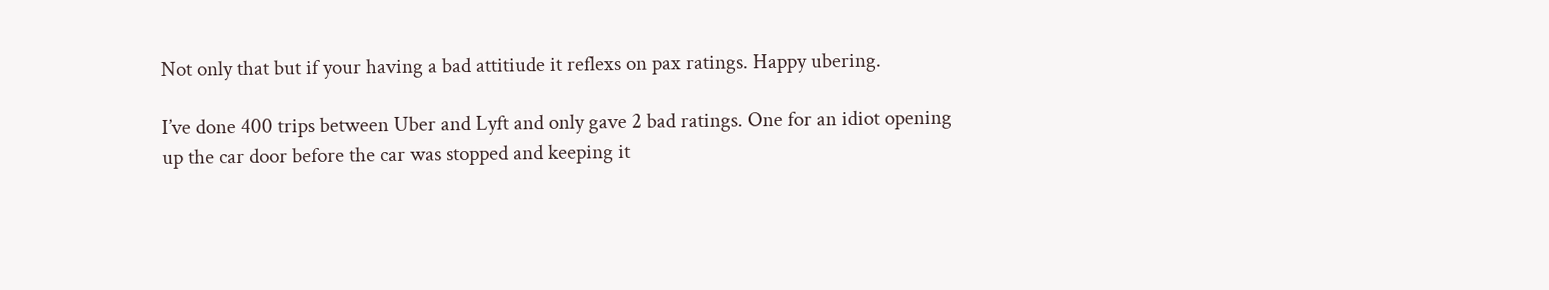Not only that but if your having a bad attitiude it reflexs on pax ratings. Happy ubering.

I’ve done 400 trips between Uber and Lyft and only gave 2 bad ratings. One for an idiot opening up the car door before the car was stopped and keeping it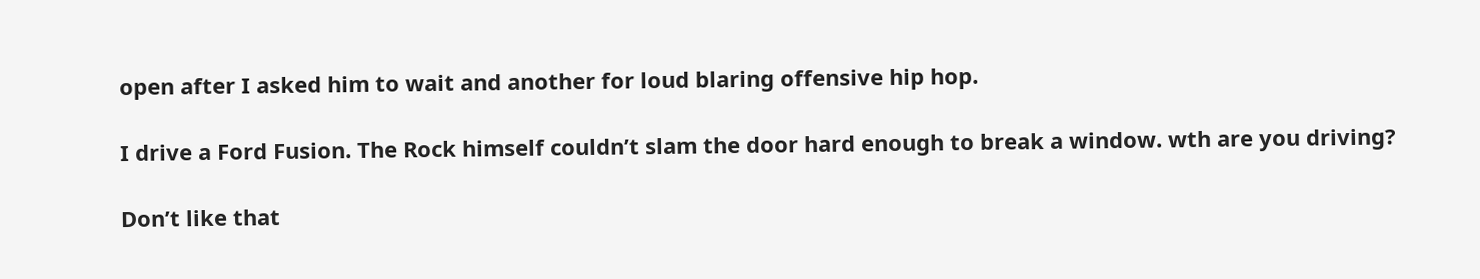open after I asked him to wait and another for loud blaring offensive hip hop.

I drive a Ford Fusion. The Rock himself couldn’t slam the door hard enough to break a window. wth are you driving?

Don’t like that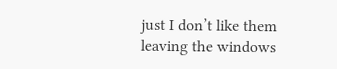just I don’t like them leaving the windows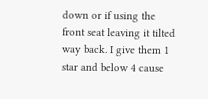down or if using the front seat leaving it tilted way back. I give them 1 star and below 4 cause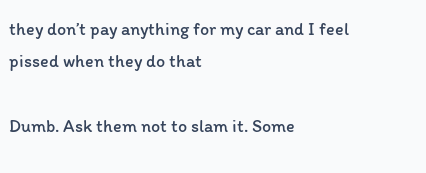they don’t pay anything for my car and I feel pissed when they do that

Dumb. Ask them not to slam it. Some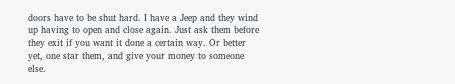doors have to be shut hard. I have a Jeep and they wind up having to open and close again. Just ask them before they exit if you want it done a certain way. Or better yet, one star them, and give your money to someone else.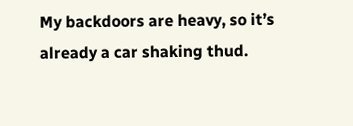My backdoors are heavy, so it’s already a car shaking thud.